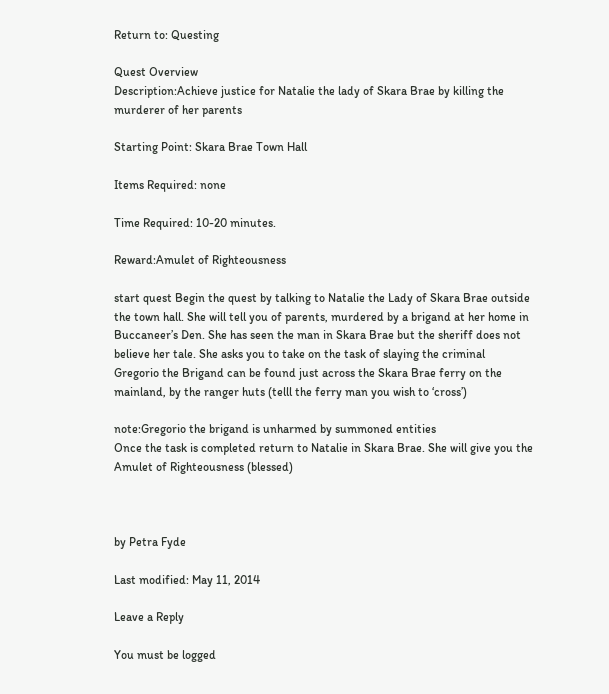Return to: Questing

Quest Overview
Description:Achieve justice for Natalie the lady of Skara Brae by killing the murderer of her parents

Starting Point: Skara Brae Town Hall

Items Required: none

Time Required: 10-20 minutes.

Reward:Amulet of Righteousness

start quest Begin the quest by talking to Natalie the Lady of Skara Brae outside the town hall. She will tell you of parents, murdered by a brigand at her home in Buccaneer’s Den. She has seen the man in Skara Brae but the sheriff does not believe her tale. She asks you to take on the task of slaying the criminal
Gregorio the Brigand can be found just across the Skara Brae ferry on the mainland, by the ranger huts (telll the ferry man you wish to ‘cross’)

note:Gregorio the brigand is unharmed by summoned entities
Once the task is completed return to Natalie in Skara Brae. She will give you the Amulet of Righteousness (blessed)



by Petra Fyde

Last modified: May 11, 2014

Leave a Reply

You must be logged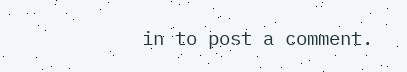in to post a comment.